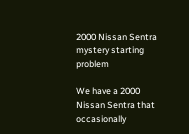2000 Nissan Sentra mystery starting problem

We have a 2000 Nissan Sentra that occasionally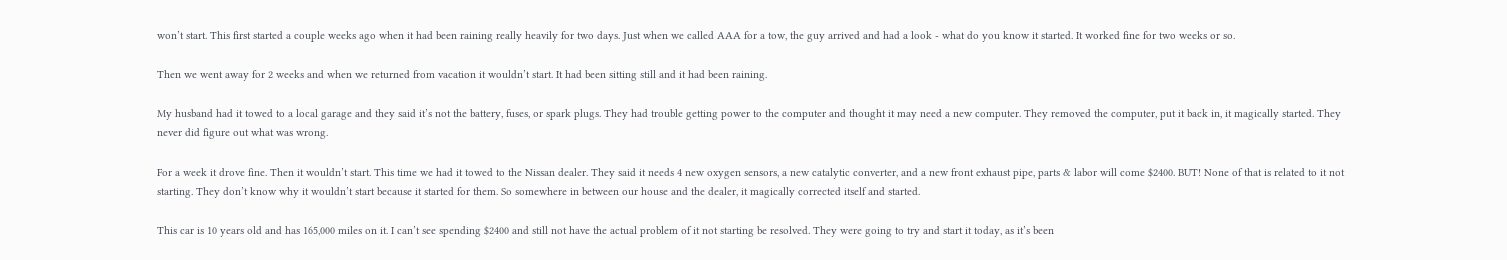won’t start. This first started a couple weeks ago when it had been raining really heavily for two days. Just when we called AAA for a tow, the guy arrived and had a look - what do you know it started. It worked fine for two weeks or so.

Then we went away for 2 weeks and when we returned from vacation it wouldn’t start. It had been sitting still and it had been raining.

My husband had it towed to a local garage and they said it’s not the battery, fuses, or spark plugs. They had trouble getting power to the computer and thought it may need a new computer. They removed the computer, put it back in, it magically started. They never did figure out what was wrong.

For a week it drove fine. Then it wouldn’t start. This time we had it towed to the Nissan dealer. They said it needs 4 new oxygen sensors, a new catalytic converter, and a new front exhaust pipe, parts & labor will come $2400. BUT! None of that is related to it not starting. They don’t know why it wouldn’t start because it started for them. So somewhere in between our house and the dealer, it magically corrected itself and started.

This car is 10 years old and has 165,000 miles on it. I can’t see spending $2400 and still not have the actual problem of it not starting be resolved. They were going to try and start it today, as it’s been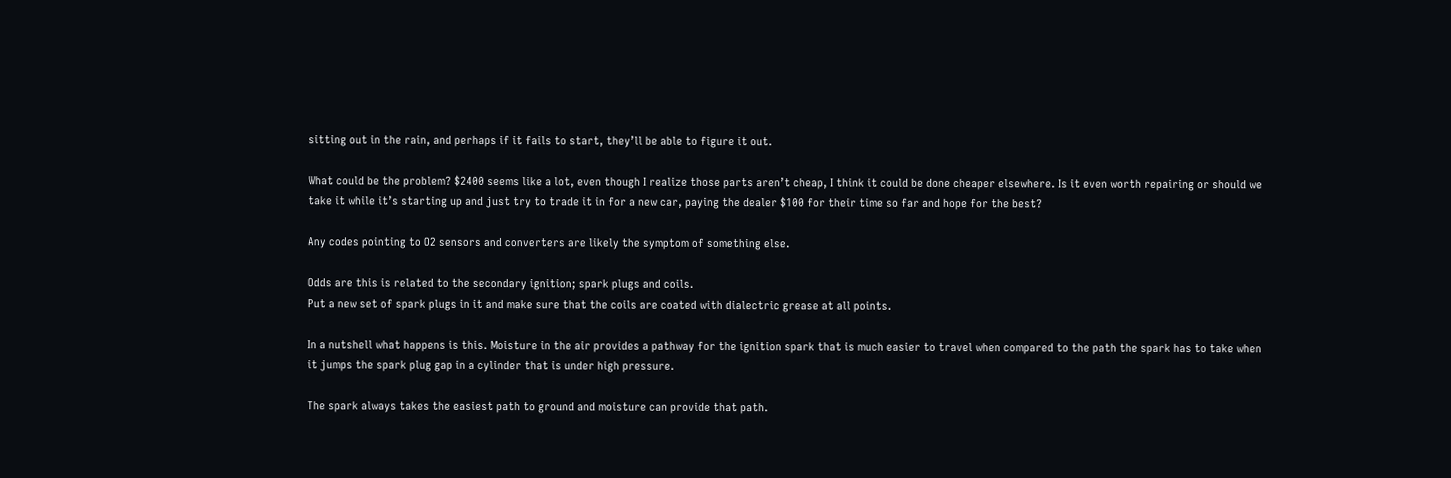sitting out in the rain, and perhaps if it fails to start, they’ll be able to figure it out.

What could be the problem? $2400 seems like a lot, even though I realize those parts aren’t cheap, I think it could be done cheaper elsewhere. Is it even worth repairing or should we take it while it’s starting up and just try to trade it in for a new car, paying the dealer $100 for their time so far and hope for the best?

Any codes pointing to O2 sensors and converters are likely the symptom of something else.

Odds are this is related to the secondary ignition; spark plugs and coils.
Put a new set of spark plugs in it and make sure that the coils are coated with dialectric grease at all points.

In a nutshell what happens is this. Moisture in the air provides a pathway for the ignition spark that is much easier to travel when compared to the path the spark has to take when it jumps the spark plug gap in a cylinder that is under high pressure.

The spark always takes the easiest path to ground and moisture can provide that path.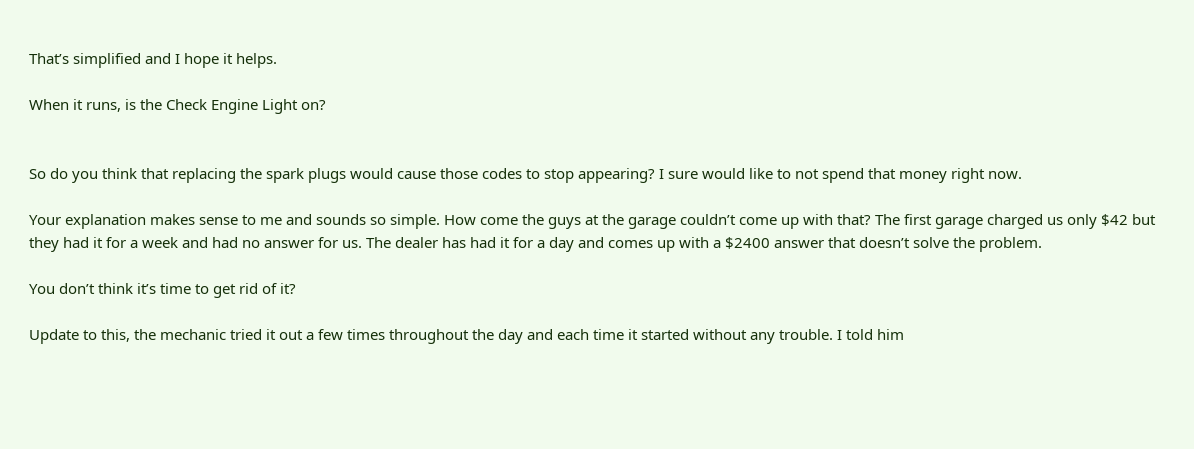That’s simplified and I hope it helps.

When it runs, is the Check Engine Light on?


So do you think that replacing the spark plugs would cause those codes to stop appearing? I sure would like to not spend that money right now.

Your explanation makes sense to me and sounds so simple. How come the guys at the garage couldn’t come up with that? The first garage charged us only $42 but they had it for a week and had no answer for us. The dealer has had it for a day and comes up with a $2400 answer that doesn’t solve the problem.

You don’t think it’s time to get rid of it?

Update to this, the mechanic tried it out a few times throughout the day and each time it started without any trouble. I told him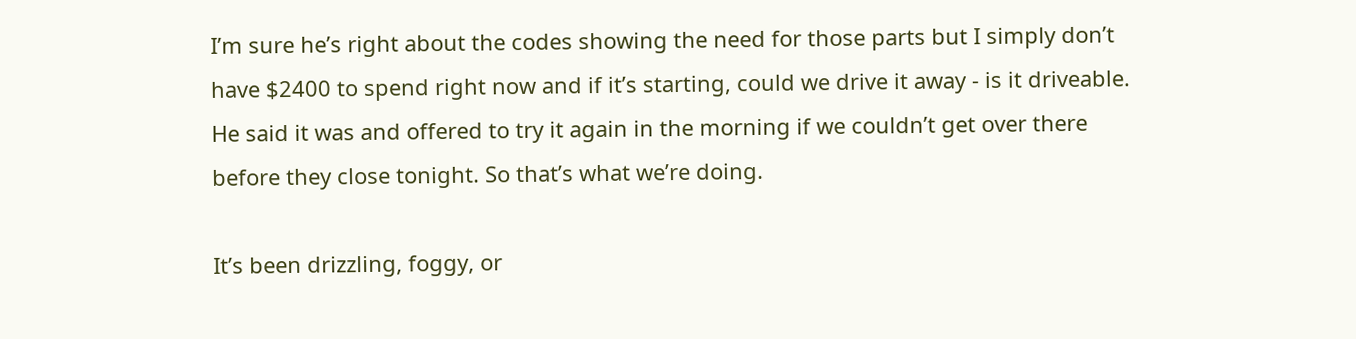I’m sure he’s right about the codes showing the need for those parts but I simply don’t have $2400 to spend right now and if it’s starting, could we drive it away - is it driveable. He said it was and offered to try it again in the morning if we couldn’t get over there before they close tonight. So that’s what we’re doing.

It’s been drizzling, foggy, or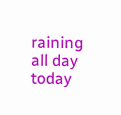raining all day today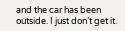and the car has been outside. I just don’t get it.